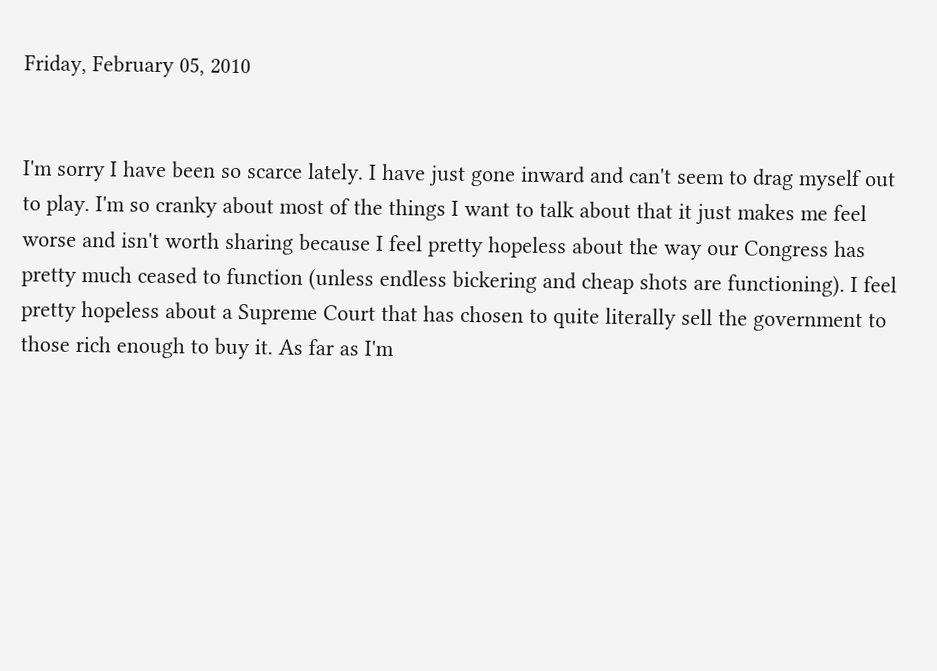Friday, February 05, 2010


I'm sorry I have been so scarce lately. I have just gone inward and can't seem to drag myself out to play. I'm so cranky about most of the things I want to talk about that it just makes me feel worse and isn't worth sharing because I feel pretty hopeless about the way our Congress has pretty much ceased to function (unless endless bickering and cheap shots are functioning). I feel pretty hopeless about a Supreme Court that has chosen to quite literally sell the government to those rich enough to buy it. As far as I'm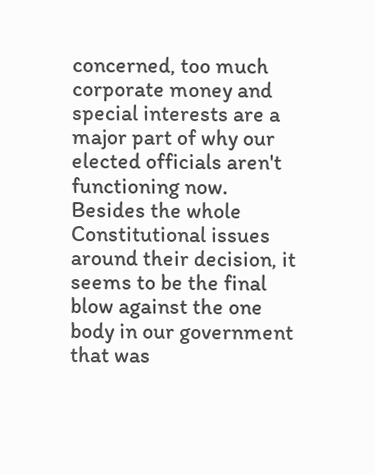concerned, too much corporate money and special interests are a major part of why our elected officials aren't functioning now. Besides the whole Constitutional issues around their decision, it seems to be the final blow against the one body in our government that was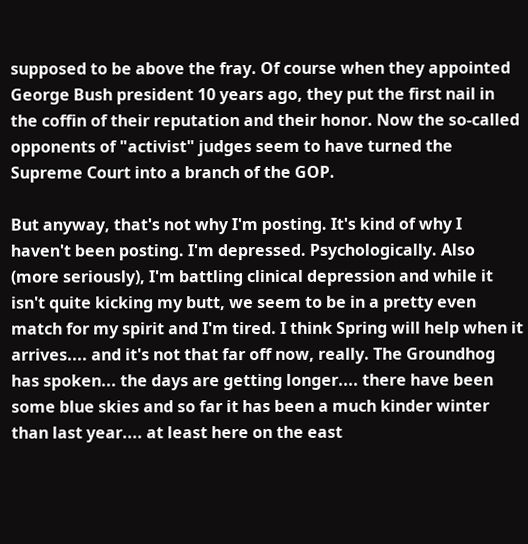supposed to be above the fray. Of course when they appointed George Bush president 10 years ago, they put the first nail in the coffin of their reputation and their honor. Now the so-called opponents of "activist" judges seem to have turned the Supreme Court into a branch of the GOP.

But anyway, that's not why I'm posting. It's kind of why I haven't been posting. I'm depressed. Psychologically. Also (more seriously), I'm battling clinical depression and while it isn't quite kicking my butt, we seem to be in a pretty even match for my spirit and I'm tired. I think Spring will help when it arrives.... and it's not that far off now, really. The Groundhog has spoken... the days are getting longer.... there have been some blue skies and so far it has been a much kinder winter than last year.... at least here on the east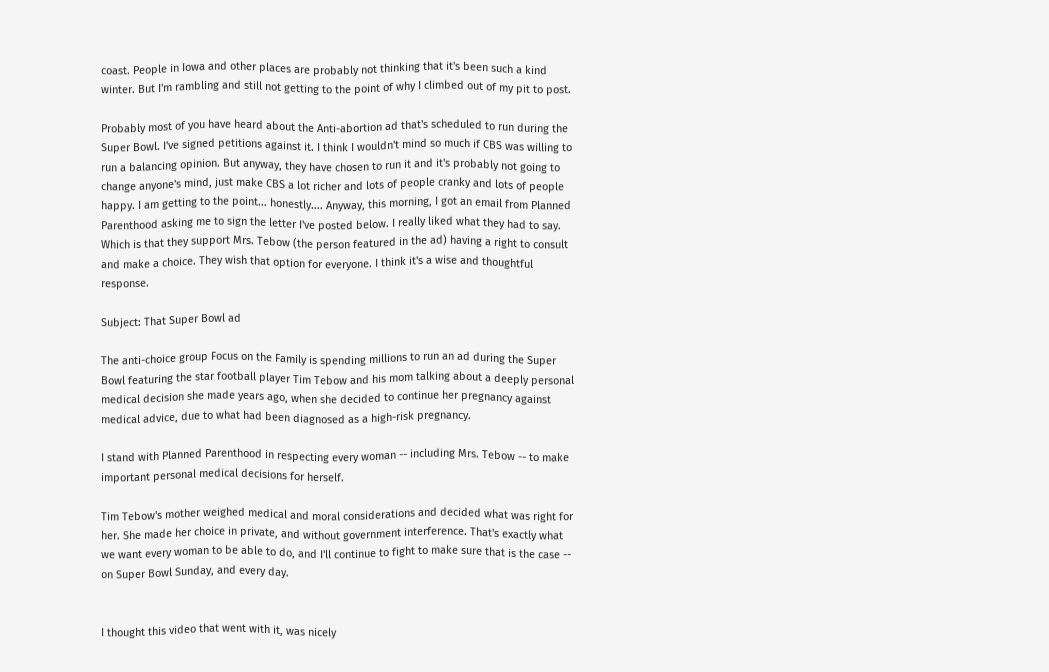coast. People in Iowa and other places are probably not thinking that it's been such a kind winter. But I'm rambling and still not getting to the point of why I climbed out of my pit to post.

Probably most of you have heard about the Anti-abortion ad that's scheduled to run during the Super Bowl. I've signed petitions against it. I think I wouldn't mind so much if CBS was willing to run a balancing opinion. But anyway, they have chosen to run it and it's probably not going to change anyone's mind, just make CBS a lot richer and lots of people cranky and lots of people happy. I am getting to the point... honestly.... Anyway, this morning, I got an email from Planned Parenthood asking me to sign the letter I've posted below. I really liked what they had to say. Which is that they support Mrs. Tebow (the person featured in the ad) having a right to consult and make a choice. They wish that option for everyone. I think it's a wise and thoughtful response.

Subject: That Super Bowl ad

The anti-choice group Focus on the Family is spending millions to run an ad during the Super Bowl featuring the star football player Tim Tebow and his mom talking about a deeply personal medical decision she made years ago, when she decided to continue her pregnancy against medical advice, due to what had been diagnosed as a high-risk pregnancy.

I stand with Planned Parenthood in respecting every woman -- including Mrs. Tebow -- to make important personal medical decisions for herself.

Tim Tebow's mother weighed medical and moral considerations and decided what was right for her. She made her choice in private, and without government interference. That's exactly what we want every woman to be able to do, and I'll continue to fight to make sure that is the case -- on Super Bowl Sunday, and every day.


I thought this video that went with it, was nicely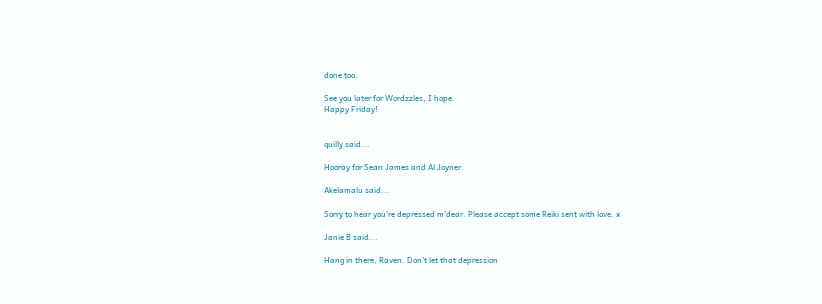done too.

See you later for Wordzzles, I hope.
Happy Friday!


quilly said...

Hooray for Sean James and Al Joyner.

Akelamalu said...

Sorry to hear you're depressed m'dear. Please accept some Reiki sent with love. x

Janie B said...

Hang in there, Raven. Don't let that depression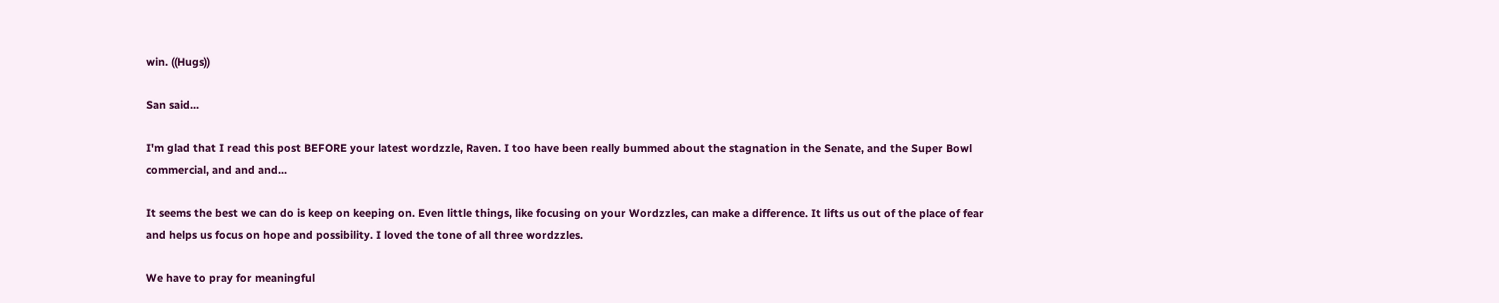win. ((Hugs))

San said...

I'm glad that I read this post BEFORE your latest wordzzle, Raven. I too have been really bummed about the stagnation in the Senate, and the Super Bowl commercial, and and and...

It seems the best we can do is keep on keeping on. Even little things, like focusing on your Wordzzles, can make a difference. It lifts us out of the place of fear and helps us focus on hope and possibility. I loved the tone of all three wordzzles.

We have to pray for meaningful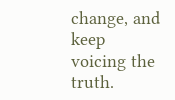change, and keep voicing the truth.